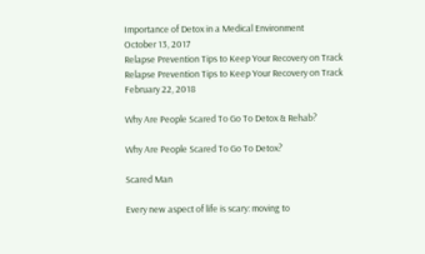Importance of Detox in a Medical Environment
October 13, 2017
Relapse Prevention Tips to Keep Your Recovery on Track
Relapse Prevention Tips to Keep Your Recovery on Track
February 22, 2018

Why Are People Scared To Go To Detox & Rehab?

Why Are People Scared To Go To Detox?

Scared Man

Every new aspect of life is scary: moving to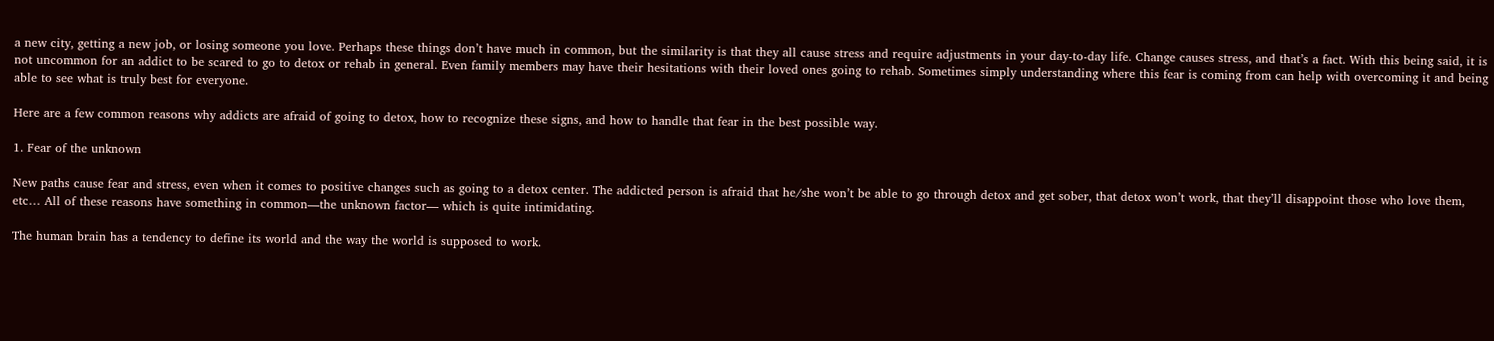a new city, getting a new job, or losing someone you love. Perhaps these things don’t have much in common, but the similarity is that they all cause stress and require adjustments in your day-to-day life. Change causes stress, and that’s a fact. With this being said, it is not uncommon for an addict to be scared to go to detox or rehab in general. Even family members may have their hesitations with their loved ones going to rehab. Sometimes simply understanding where this fear is coming from can help with overcoming it and being able to see what is truly best for everyone.

Here are a few common reasons why addicts are afraid of going to detox, how to recognize these signs, and how to handle that fear in the best possible way.

1. Fear of the unknown

New paths cause fear and stress, even when it comes to positive changes such as going to a detox center. The addicted person is afraid that he/she won’t be able to go through detox and get sober, that detox won’t work, that they’ll disappoint those who love them, etc… All of these reasons have something in common—the unknown factor— which is quite intimidating.

The human brain has a tendency to define its world and the way the world is supposed to work.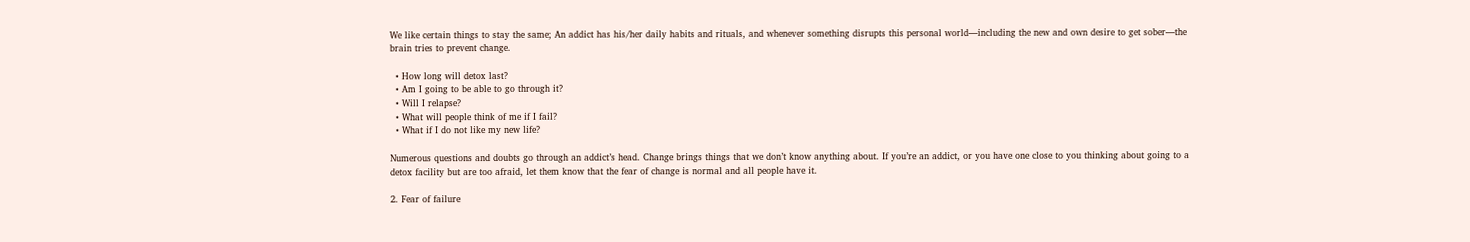We like certain things to stay the same; An addict has his/her daily habits and rituals, and whenever something disrupts this personal world—including the new and own desire to get sober—the brain tries to prevent change.

  • How long will detox last?
  • Am I going to be able to go through it?
  • Will I relapse?
  • What will people think of me if I fail?
  • What if I do not like my new life?

Numerous questions and doubts go through an addict’s head. Change brings things that we don’t know anything about. If you’re an addict, or you have one close to you thinking about going to a detox facility but are too afraid, let them know that the fear of change is normal and all people have it.

2. Fear of failure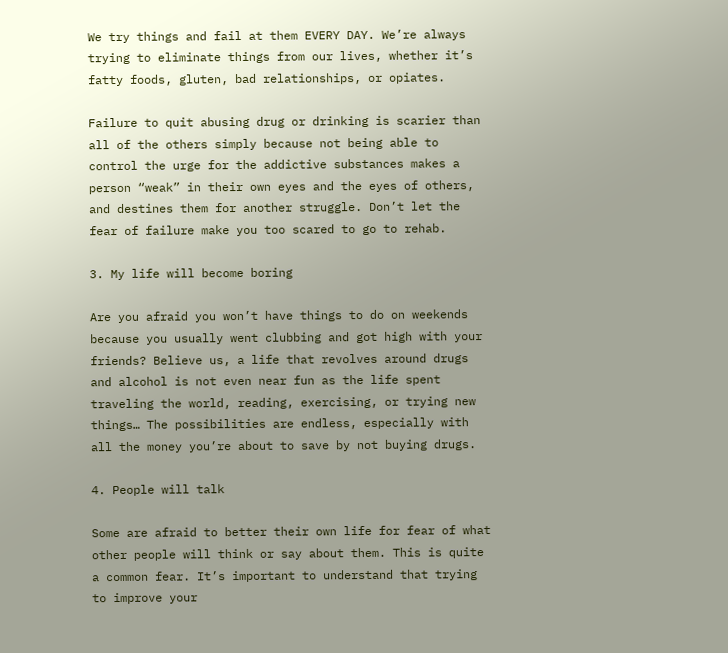We try things and fail at them EVERY DAY. We’re always trying to eliminate things from our lives, whether it’s fatty foods, gluten, bad relationships, or opiates.

Failure to quit abusing drug or drinking is scarier than all of the others simply because not being able to control the urge for the addictive substances makes a person “weak” in their own eyes and the eyes of others, and destines them for another struggle. Don’t let the fear of failure make you too scared to go to rehab.

3. My life will become boring

Are you afraid you won’t have things to do on weekends because you usually went clubbing and got high with your friends? Believe us, a life that revolves around drugs and alcohol is not even near fun as the life spent traveling the world, reading, exercising, or trying new things… The possibilities are endless, especially with all the money you’re about to save by not buying drugs.

4. People will talk

Some are afraid to better their own life for fear of what other people will think or say about them. This is quite a common fear. It’s important to understand that trying to improve your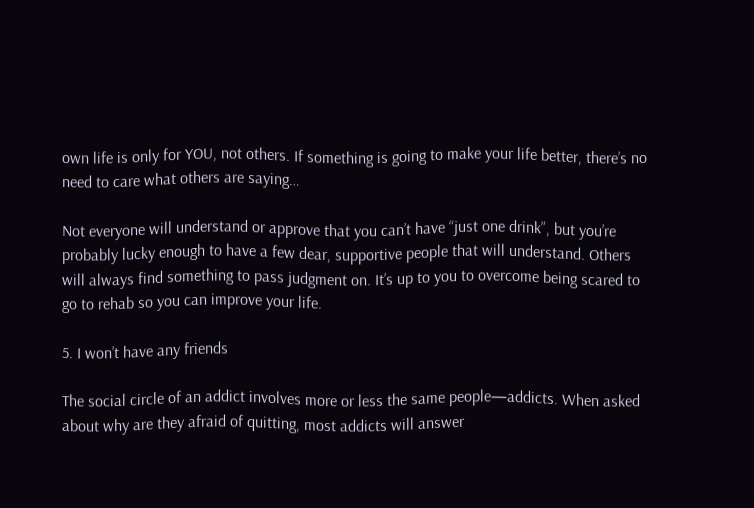own life is only for YOU, not others. If something is going to make your life better, there’s no need to care what others are saying…

Not everyone will understand or approve that you can’t have “just one drink”, but you’re probably lucky enough to have a few dear, supportive people that will understand. Others will always find something to pass judgment on. It’s up to you to overcome being scared to go to rehab so you can improve your life.

5. I won’t have any friends

The social circle of an addict involves more or less the same people—addicts. When asked about why are they afraid of quitting, most addicts will answer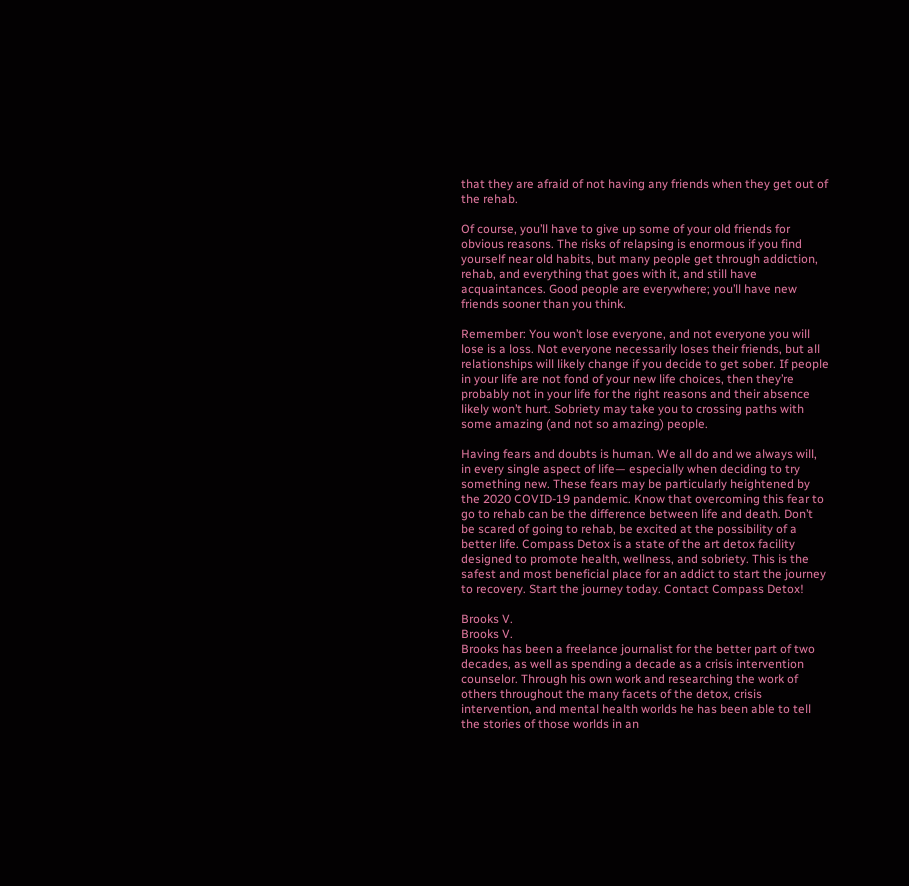that they are afraid of not having any friends when they get out of the rehab.

Of course, you’ll have to give up some of your old friends for obvious reasons. The risks of relapsing is enormous if you find yourself near old habits, but many people get through addiction, rehab, and everything that goes with it, and still have acquaintances. Good people are everywhere; you’ll have new friends sooner than you think.

Remember: You won’t lose everyone, and not everyone you will lose is a loss. Not everyone necessarily loses their friends, but all relationships will likely change if you decide to get sober. If people in your life are not fond of your new life choices, then they’re probably not in your life for the right reasons and their absence likely won’t hurt. Sobriety may take you to crossing paths with some amazing (and not so amazing) people.

Having fears and doubts is human. We all do and we always will, in every single aspect of life— especially when deciding to try something new. These fears may be particularly heightened by the 2020 COVID-19 pandemic. Know that overcoming this fear to go to rehab can be the difference between life and death. Don’t be scared of going to rehab, be excited at the possibility of a better life. Compass Detox is a state of the art detox facility designed to promote health, wellness, and sobriety. This is the safest and most beneficial place for an addict to start the journey to recovery. Start the journey today. Contact Compass Detox!

Brooks V.
Brooks V.
Brooks has been a freelance journalist for the better part of two decades, as well as spending a decade as a crisis intervention counselor. Through his own work and researching the work of others throughout the many facets of the detox, crisis intervention, and mental health worlds he has been able to tell the stories of those worlds in an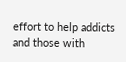effort to help addicts and those with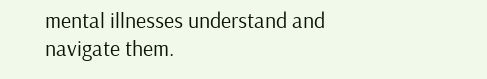mental illnesses understand and navigate them.